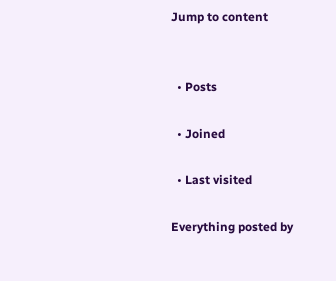Jump to content


  • Posts

  • Joined

  • Last visited

Everything posted by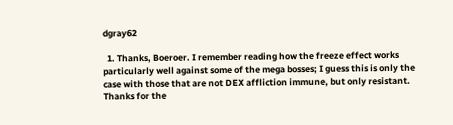dgray62

  1. Thanks, Boeroer. I remember reading how the freeze effect works particularly well against some of the mega bosses; I guess this is only the case with those that are not DEX affliction immune, but only resistant. Thanks for the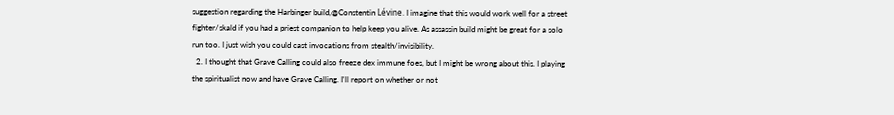suggestion regarding the Harbinger build,@Constentin Lévine. I imagine that this would work well for a street fighter/skald if you had a priest companion to help keep you alive. As assassin build might be great for a solo run too. I just wish you could cast invocations from stealth/invisibility.
  2. I thought that Grave Calling could also freeze dex immune foes, but I might be wrong about this. I playing the spiritualist now and have Grave Calling. I'll report on whether or not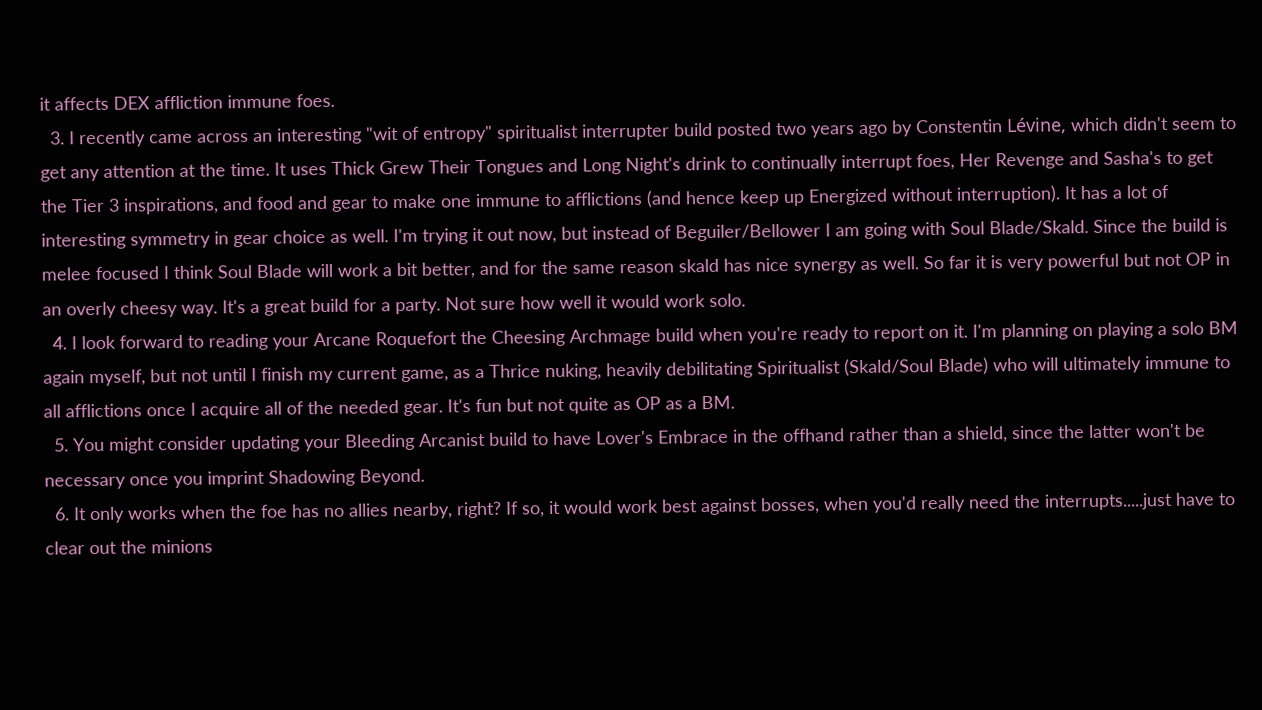it affects DEX affliction immune foes.
  3. I recently came across an interesting "wit of entropy" spiritualist interrupter build posted two years ago by Constentin Lévine, which didn't seem to get any attention at the time. It uses Thick Grew Their Tongues and Long Night's drink to continually interrupt foes, Her Revenge and Sasha's to get the Tier 3 inspirations, and food and gear to make one immune to afflictions (and hence keep up Energized without interruption). It has a lot of interesting symmetry in gear choice as well. I'm trying it out now, but instead of Beguiler/Bellower I am going with Soul Blade/Skald. Since the build is melee focused I think Soul Blade will work a bit better, and for the same reason skald has nice synergy as well. So far it is very powerful but not OP in an overly cheesy way. It's a great build for a party. Not sure how well it would work solo.
  4. I look forward to reading your Arcane Roquefort the Cheesing Archmage build when you're ready to report on it. I'm planning on playing a solo BM again myself, but not until I finish my current game, as a Thrice nuking, heavily debilitating Spiritualist (Skald/Soul Blade) who will ultimately immune to all afflictions once I acquire all of the needed gear. It's fun but not quite as OP as a BM.
  5. You might consider updating your Bleeding Arcanist build to have Lover's Embrace in the offhand rather than a shield, since the latter won't be necessary once you imprint Shadowing Beyond.
  6. It only works when the foe has no allies nearby, right? If so, it would work best against bosses, when you'd really need the interrupts.....just have to clear out the minions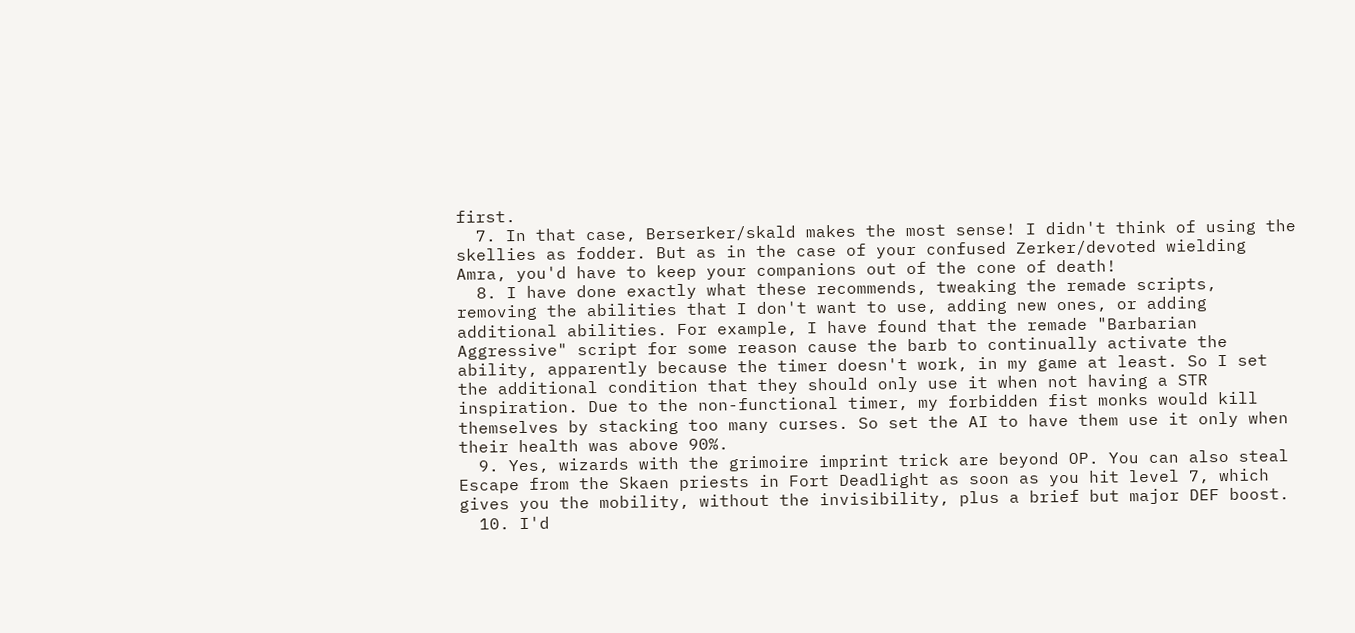first.
  7. In that case, Berserker/skald makes the most sense! I didn't think of using the skellies as fodder. But as in the case of your confused Zerker/devoted wielding Amra, you'd have to keep your companions out of the cone of death!
  8. I have done exactly what these recommends, tweaking the remade scripts, removing the abilities that I don't want to use, adding new ones, or adding additional abilities. For example, I have found that the remade "Barbarian Aggressive" script for some reason cause the barb to continually activate the ability, apparently because the timer doesn't work, in my game at least. So I set the additional condition that they should only use it when not having a STR inspiration. Due to the non-functional timer, my forbidden fist monks would kill themselves by stacking too many curses. So set the AI to have them use it only when their health was above 90%.
  9. Yes, wizards with the grimoire imprint trick are beyond OP. You can also steal Escape from the Skaen priests in Fort Deadlight as soon as you hit level 7, which gives you the mobility, without the invisibility, plus a brief but major DEF boost.
  10. I'd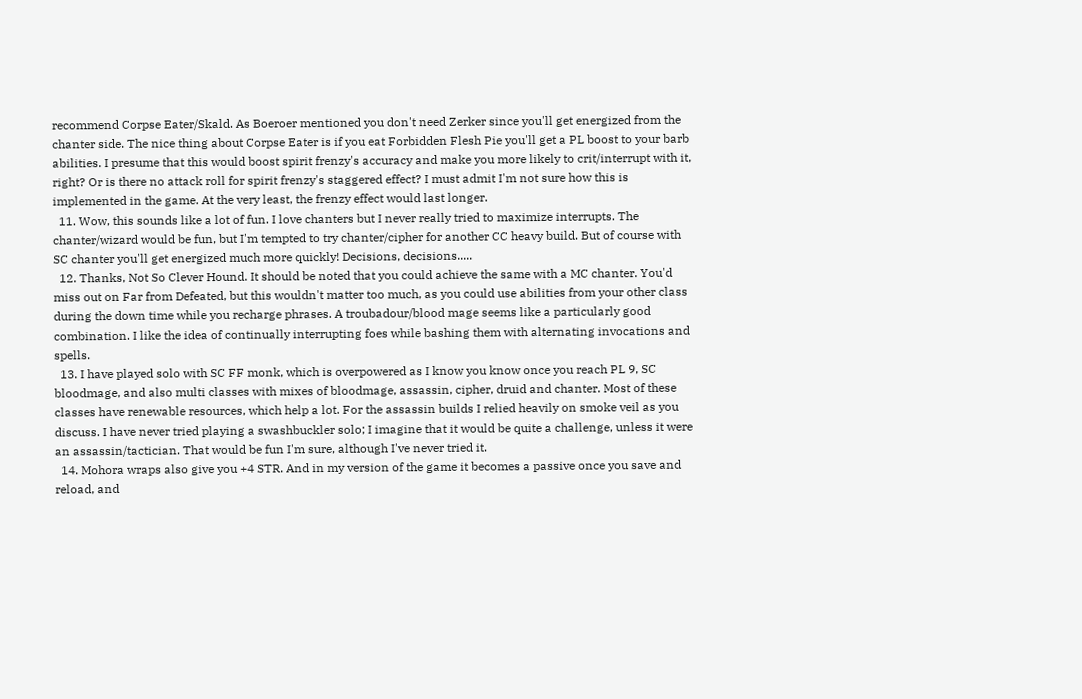recommend Corpse Eater/Skald. As Boeroer mentioned you don't need Zerker since you'll get energized from the chanter side. The nice thing about Corpse Eater is if you eat Forbidden Flesh Pie you'll get a PL boost to your barb abilities. I presume that this would boost spirit frenzy's accuracy and make you more likely to crit/interrupt with it, right? Or is there no attack roll for spirit frenzy's staggered effect? I must admit I'm not sure how this is implemented in the game. At the very least, the frenzy effect would last longer.
  11. Wow, this sounds like a lot of fun. I love chanters but I never really tried to maximize interrupts. The chanter/wizard would be fun, but I'm tempted to try chanter/cipher for another CC heavy build. But of course with SC chanter you'll get energized much more quickly! Decisions, decisions.....
  12. Thanks, Not So Clever Hound. It should be noted that you could achieve the same with a MC chanter. You'd miss out on Far from Defeated, but this wouldn't matter too much, as you could use abilities from your other class during the down time while you recharge phrases. A troubadour/blood mage seems like a particularly good combination. I like the idea of continually interrupting foes while bashing them with alternating invocations and spells.
  13. I have played solo with SC FF monk, which is overpowered as I know you know once you reach PL 9, SC bloodmage, and also multi classes with mixes of bloodmage, assassin, cipher, druid and chanter. Most of these classes have renewable resources, which help a lot. For the assassin builds I relied heavily on smoke veil as you discuss. I have never tried playing a swashbuckler solo; I imagine that it would be quite a challenge, unless it were an assassin/tactician. That would be fun I'm sure, although I've never tried it.
  14. Mohora wraps also give you +4 STR. And in my version of the game it becomes a passive once you save and reload, and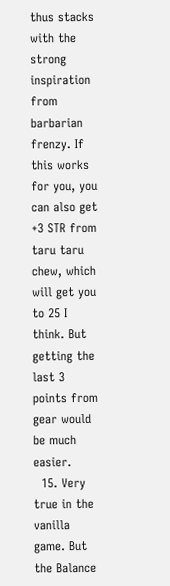thus stacks with the strong inspiration from barbarian frenzy. If this works for you, you can also get +3 STR from taru taru chew, which will get you to 25 I think. But getting the last 3 points from gear would be much easier.
  15. Very true in the vanilla game. But the Balance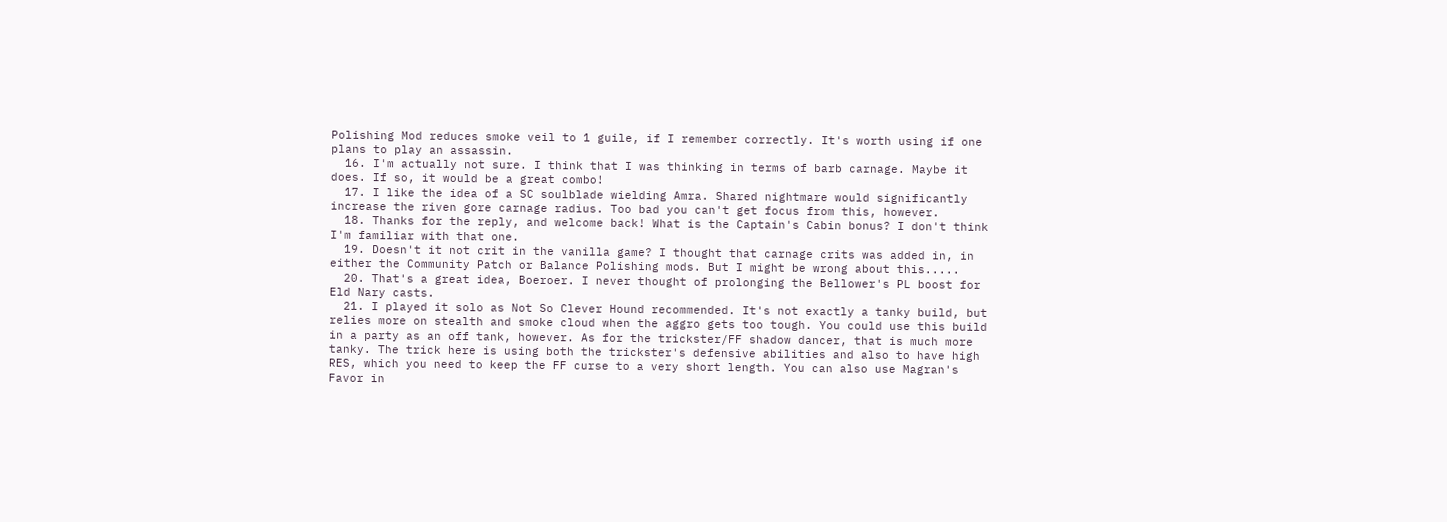Polishing Mod reduces smoke veil to 1 guile, if I remember correctly. It's worth using if one plans to play an assassin.
  16. I'm actually not sure. I think that I was thinking in terms of barb carnage. Maybe it does. If so, it would be a great combo!
  17. I like the idea of a SC soulblade wielding Amra. Shared nightmare would significantly increase the riven gore carnage radius. Too bad you can't get focus from this, however.
  18. Thanks for the reply, and welcome back! What is the Captain's Cabin bonus? I don't think I'm familiar with that one.
  19. Doesn't it not crit in the vanilla game? I thought that carnage crits was added in, in either the Community Patch or Balance Polishing mods. But I might be wrong about this.....
  20. That's a great idea, Boeroer. I never thought of prolonging the Bellower's PL boost for Eld Nary casts.
  21. I played it solo as Not So Clever Hound recommended. It's not exactly a tanky build, but relies more on stealth and smoke cloud when the aggro gets too tough. You could use this build in a party as an off tank, however. As for the trickster/FF shadow dancer, that is much more tanky. The trick here is using both the trickster's defensive abilities and also to have high RES, which you need to keep the FF curse to a very short length. You can also use Magran's Favor in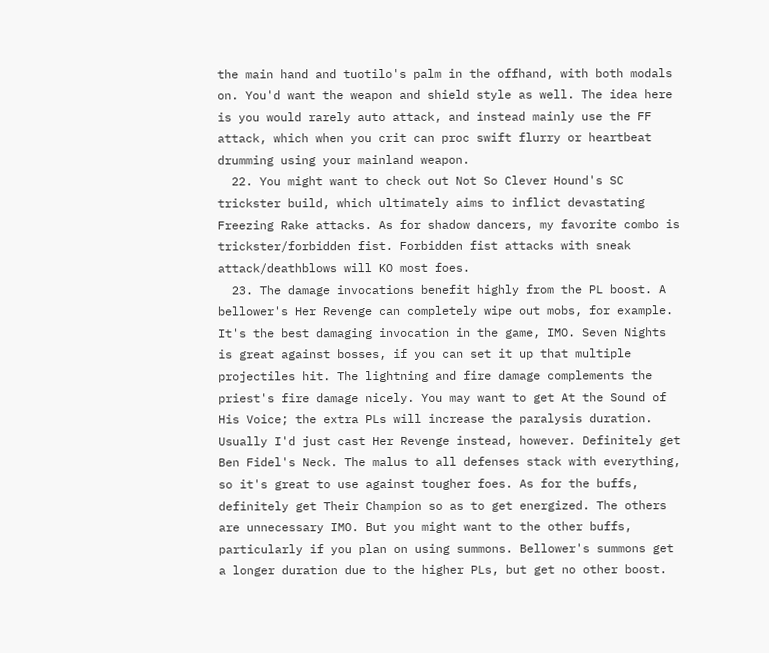the main hand and tuotilo's palm in the offhand, with both modals on. You'd want the weapon and shield style as well. The idea here is you would rarely auto attack, and instead mainly use the FF attack, which when you crit can proc swift flurry or heartbeat drumming using your mainland weapon.
  22. You might want to check out Not So Clever Hound's SC trickster build, which ultimately aims to inflict devastating Freezing Rake attacks. As for shadow dancers, my favorite combo is trickster/forbidden fist. Forbidden fist attacks with sneak attack/deathblows will KO most foes.
  23. The damage invocations benefit highly from the PL boost. A bellower's Her Revenge can completely wipe out mobs, for example. It's the best damaging invocation in the game, IMO. Seven Nights is great against bosses, if you can set it up that multiple projectiles hit. The lightning and fire damage complements the priest's fire damage nicely. You may want to get At the Sound of His Voice; the extra PLs will increase the paralysis duration. Usually I'd just cast Her Revenge instead, however. Definitely get Ben Fidel's Neck. The malus to all defenses stack with everything, so it's great to use against tougher foes. As for the buffs, definitely get Their Champion so as to get energized. The others are unnecessary IMO. But you might want to the other buffs, particularly if you plan on using summons. Bellower's summons get a longer duration due to the higher PLs, but get no other boost.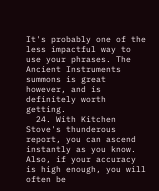It's probably one of the less impactful way to use your phrases. The Ancient Instruments summons is great however, and is definitely worth getting.
  24. With Kitchen Stove's thunderous report, you can ascend instantly as you know. Also, if your accuracy is high enough, you will often be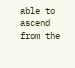able to ascend from the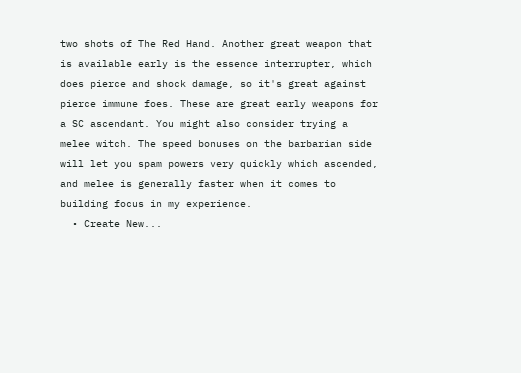two shots of The Red Hand. Another great weapon that is available early is the essence interrupter, which does pierce and shock damage, so it's great against pierce immune foes. These are great early weapons for a SC ascendant. You might also consider trying a melee witch. The speed bonuses on the barbarian side will let you spam powers very quickly which ascended, and melee is generally faster when it comes to building focus in my experience.
  • Create New...